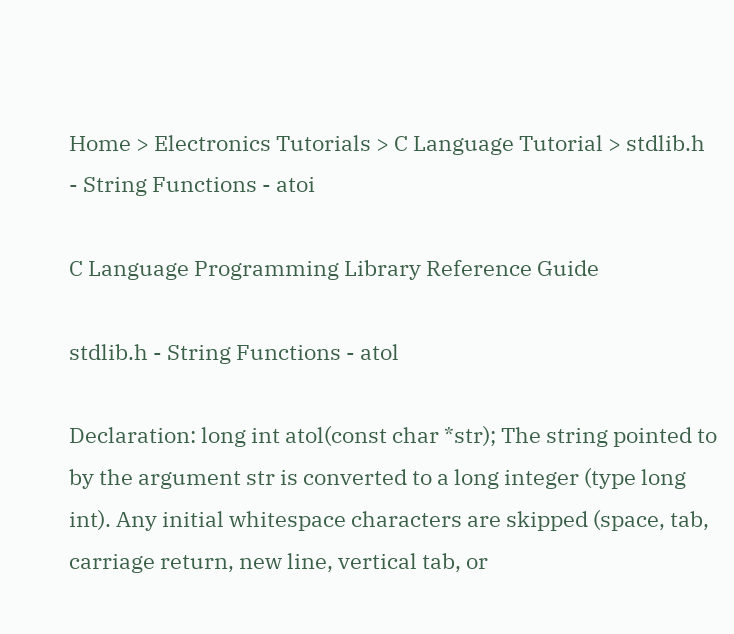Home > Electronics Tutorials > C Language Tutorial > stdlib.h - String Functions - atoi

C Language Programming Library Reference Guide

stdlib.h - String Functions - atol

Declaration: long int atol(const char *str); The string pointed to by the argument str is converted to a long integer (type long int). Any initial whitespace characters are skipped (space, tab, carriage return, new line, vertical tab, or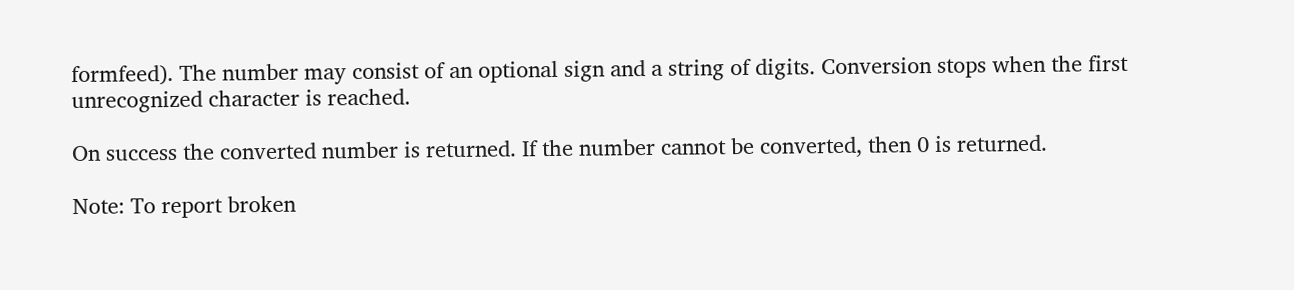formfeed). The number may consist of an optional sign and a string of digits. Conversion stops when the first unrecognized character is reached.

On success the converted number is returned. If the number cannot be converted, then 0 is returned.

Note: To report broken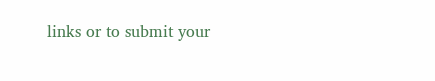links or to submit your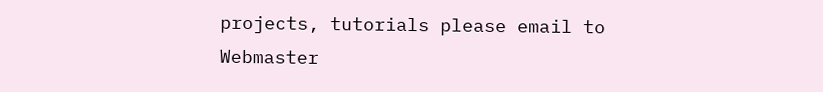projects, tutorials please email to Webmaster